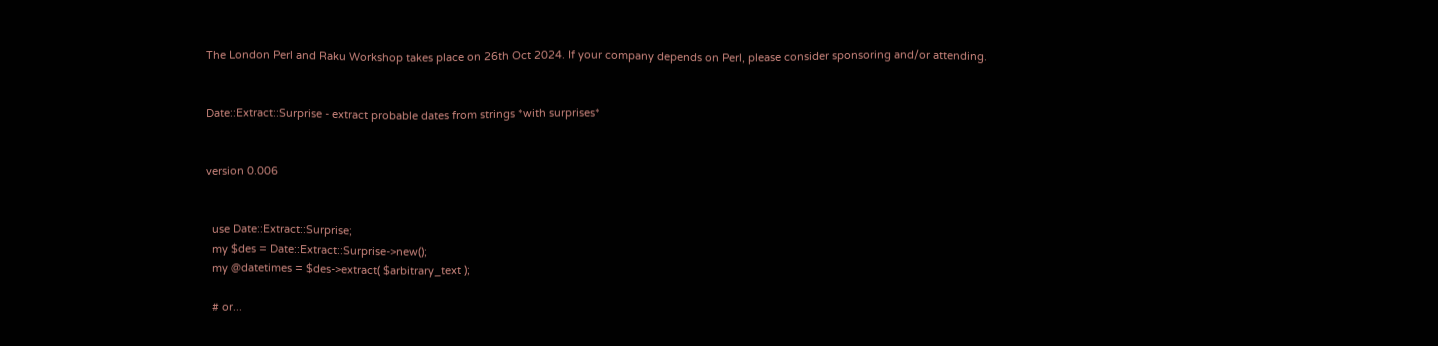The London Perl and Raku Workshop takes place on 26th Oct 2024. If your company depends on Perl, please consider sponsoring and/or attending.


Date::Extract::Surprise - extract probable dates from strings *with surprises*


version 0.006


  use Date::Extract::Surprise;
  my $des = Date::Extract::Surprise->new();
  my @datetimes = $des->extract( $arbitrary_text );

  # or...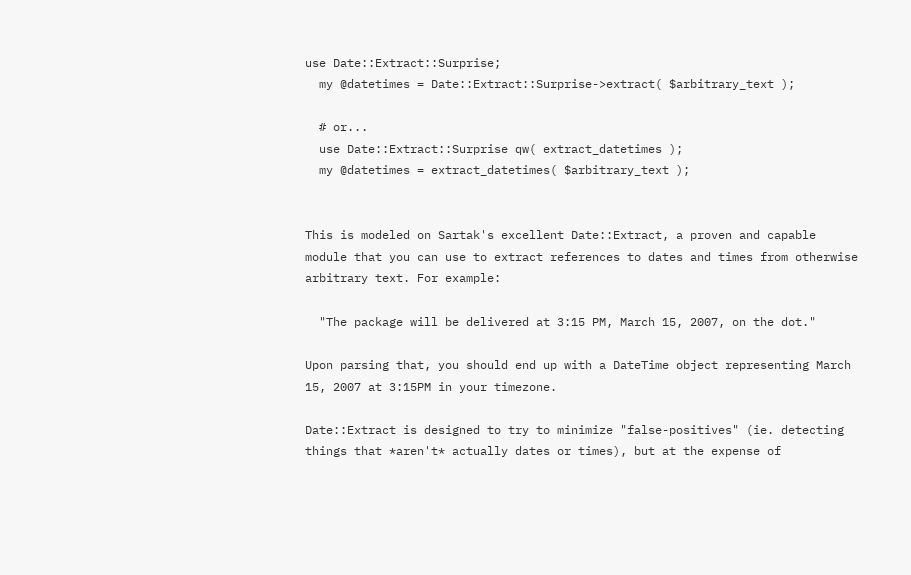use Date::Extract::Surprise;
  my @datetimes = Date::Extract::Surprise->extract( $arbitrary_text );

  # or...
  use Date::Extract::Surprise qw( extract_datetimes );
  my @datetimes = extract_datetimes( $arbitrary_text );


This is modeled on Sartak's excellent Date::Extract, a proven and capable module that you can use to extract references to dates and times from otherwise arbitrary text. For example:

  "The package will be delivered at 3:15 PM, March 15, 2007, on the dot."

Upon parsing that, you should end up with a DateTime object representing March 15, 2007 at 3:15PM in your timezone.

Date::Extract is designed to try to minimize "false-positives" (ie. detecting things that *aren't* actually dates or times), but at the expense of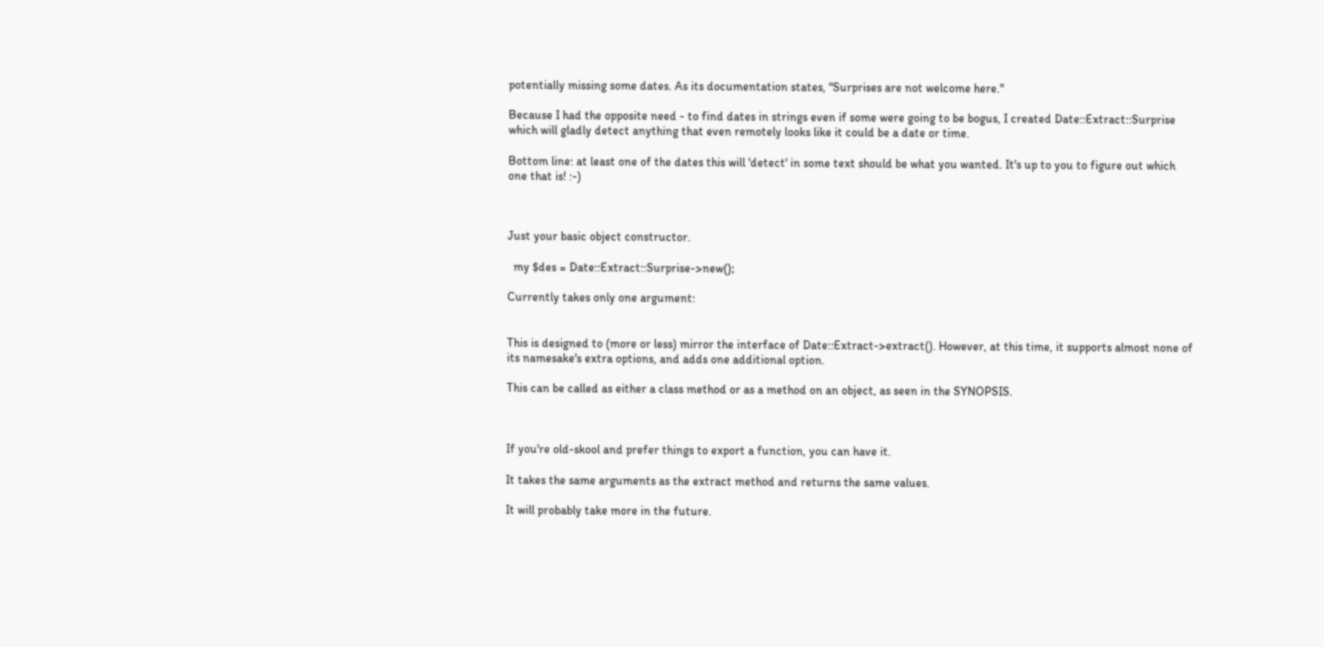potentially missing some dates. As its documentation states, "Surprises are not welcome here."

Because I had the opposite need - to find dates in strings even if some were going to be bogus, I created Date::Extract::Surprise which will gladly detect anything that even remotely looks like it could be a date or time.

Bottom line: at least one of the dates this will 'detect' in some text should be what you wanted. It's up to you to figure out which one that is! :-)



Just your basic object constructor.

  my $des = Date::Extract::Surprise->new();

Currently takes only one argument:


This is designed to (more or less) mirror the interface of Date::Extract->extract(). However, at this time, it supports almost none of its namesake's extra options, and adds one additional option.

This can be called as either a class method or as a method on an object, as seen in the SYNOPSIS.



If you're old-skool and prefer things to export a function, you can have it.

It takes the same arguments as the extract method and returns the same values.

It will probably take more in the future.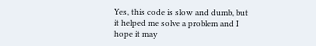Yes, this code is slow and dumb, but it helped me solve a problem and I hope it may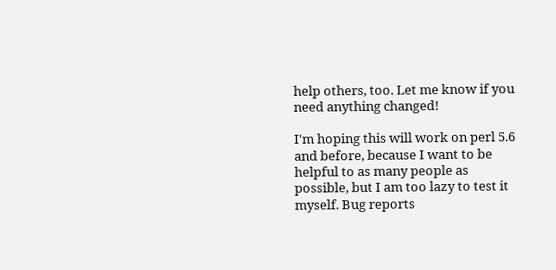help others, too. Let me know if you need anything changed!

I'm hoping this will work on perl 5.6 and before, because I want to be helpful to as many people as possible, but I am too lazy to test it myself. Bug reports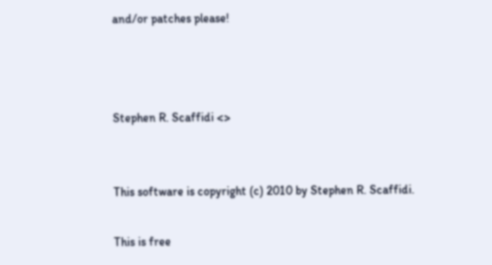and/or patches please!



Stephen R. Scaffidi <>


This software is copyright (c) 2010 by Stephen R. Scaffidi.

This is free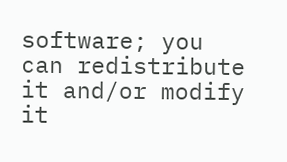software; you can redistribute it and/or modify it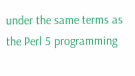under the same terms as the Perl 5 programming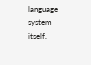language system itself.